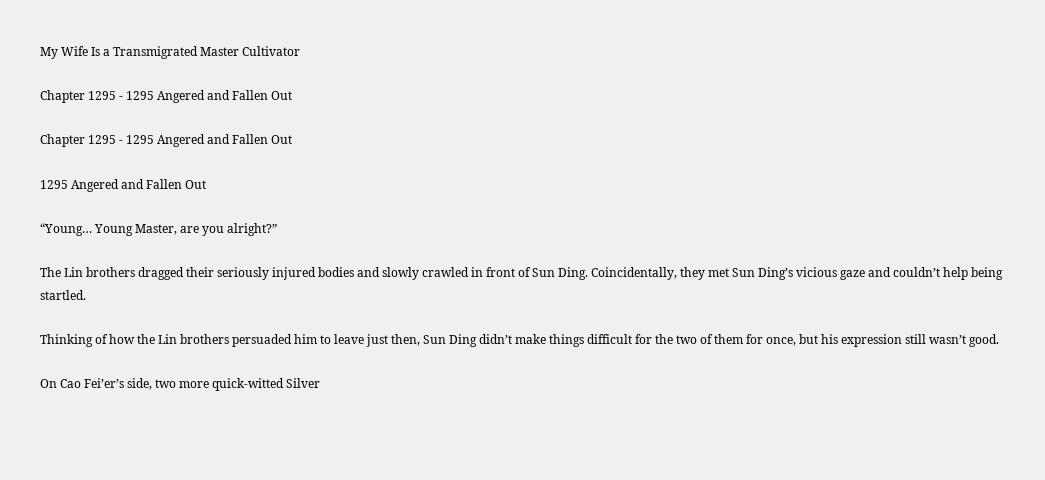My Wife Is a Transmigrated Master Cultivator

Chapter 1295 - 1295 Angered and Fallen Out

Chapter 1295 - 1295 Angered and Fallen Out

1295 Angered and Fallen Out

“Young… Young Master, are you alright?”

The Lin brothers dragged their seriously injured bodies and slowly crawled in front of Sun Ding. Coincidentally, they met Sun Ding’s vicious gaze and couldn’t help being startled.

Thinking of how the Lin brothers persuaded him to leave just then, Sun Ding didn’t make things difficult for the two of them for once, but his expression still wasn’t good.

On Cao Fei’er’s side, two more quick-witted Silver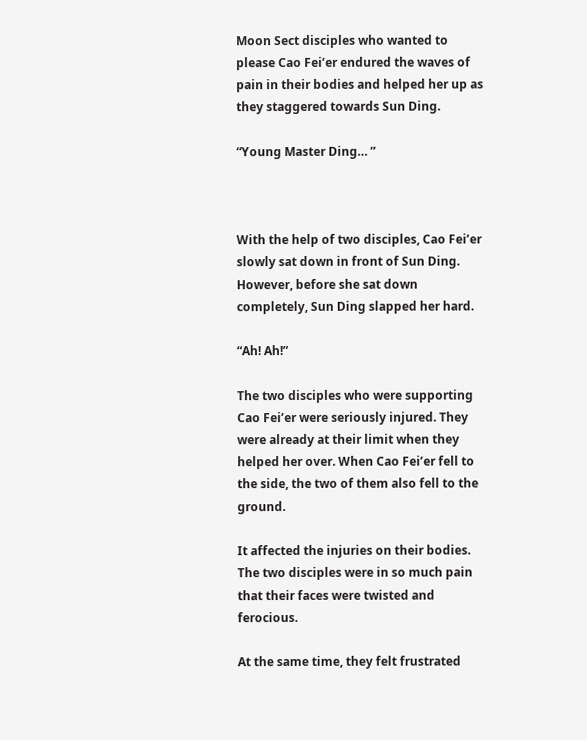Moon Sect disciples who wanted to please Cao Fei’er endured the waves of pain in their bodies and helped her up as they staggered towards Sun Ding.

“Young Master Ding… ”



With the help of two disciples, Cao Fei’er slowly sat down in front of Sun Ding. However, before she sat down completely, Sun Ding slapped her hard.

“Ah! Ah!”

The two disciples who were supporting Cao Fei’er were seriously injured. They were already at their limit when they helped her over. When Cao Fei’er fell to the side, the two of them also fell to the ground.

It affected the injuries on their bodies. The two disciples were in so much pain that their faces were twisted and ferocious.

At the same time, they felt frustrated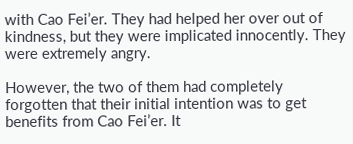with Cao Fei’er. They had helped her over out of kindness, but they were implicated innocently. They were extremely angry.

However, the two of them had completely forgotten that their initial intention was to get benefits from Cao Fei’er. It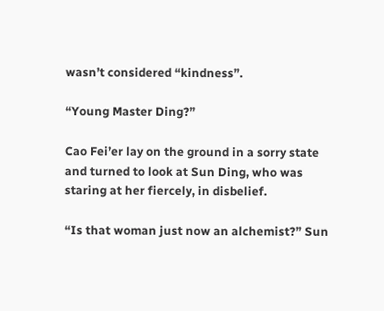wasn’t considered “kindness”.

“Young Master Ding?”

Cao Fei’er lay on the ground in a sorry state and turned to look at Sun Ding, who was staring at her fiercely, in disbelief.

“Is that woman just now an alchemist?” Sun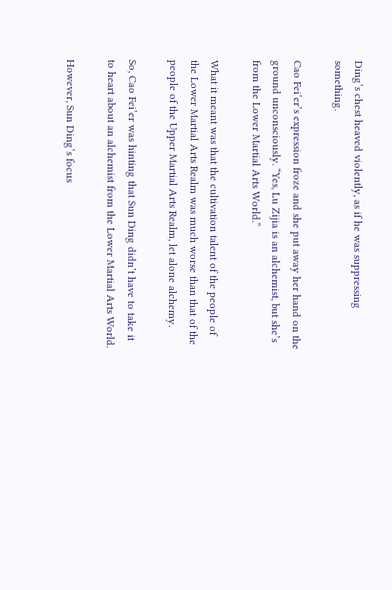Ding’s chest heaved violently, as if he was suppressing something.

Cao Fei’er’s expression froze and she put away her hand on the ground unconsciously. “Yes, Lu Zijia is an alchemist, but she’s from the Lower Martial Arts World.”

What it meant was that the cultivation talent of the people of the Lower Martial Arts Realm was much worse than that of the people of the Upper Martial Arts Realm, let alone alchemy.

So, Cao Fei’er was hinting that Sun Ding didn’t have to take it to heart about an alchemist from the Lower Martial Arts World.

However, Sun Ding’s focus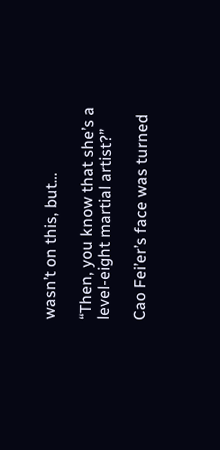wasn’t on this, but…

“Then, you know that she’s a level-eight martial artist?”

Cao Fei’er’s face was turned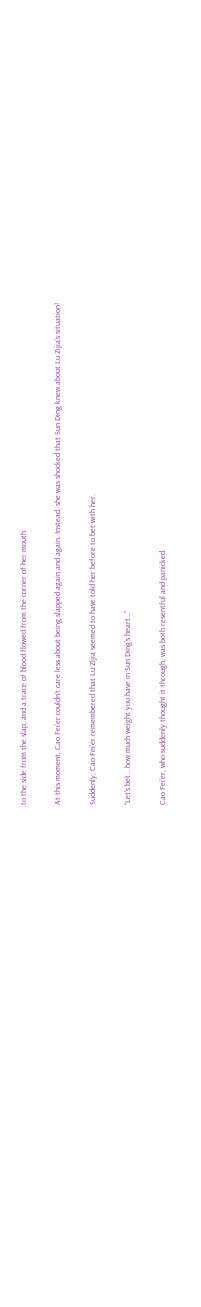to the side from the slap, and a trace of blood flowed from the corner of her mouth.

At this moment, Cao Fei’er couldn’t care less about being slapped again and again. Instead, she was shocked that Sun Ding knew about Lu Zijia’s situation!

Suddenly, Cao Fei’er remembered that Lu Zijia seemed to have told her before to bet with her.

“Let’s bet… how much weight you have in Sun Ding’s heart…”

Cao Fei’er, who suddenly thought it through, was both resentful and panicked.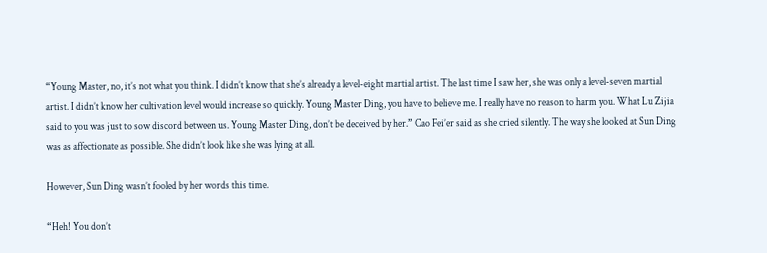“Young Master, no, it’s not what you think. I didn’t know that she’s already a level-eight martial artist. The last time I saw her, she was only a level-seven martial artist. I didn’t know her cultivation level would increase so quickly. Young Master Ding, you have to believe me. I really have no reason to harm you. What Lu Zijia said to you was just to sow discord between us. Young Master Ding, don’t be deceived by her.” Cao Fei’er said as she cried silently. The way she looked at Sun Ding was as affectionate as possible. She didn’t look like she was lying at all.

However, Sun Ding wasn’t fooled by her words this time.

“Heh! You don’t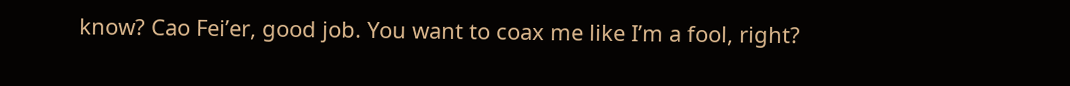know? Cao Fei’er, good job. You want to coax me like I’m a fool, right?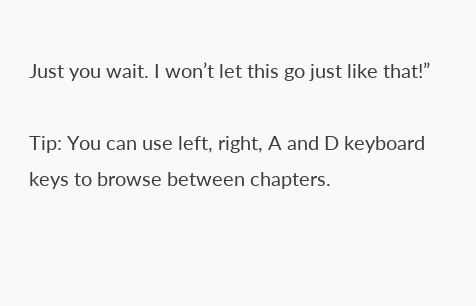Just you wait. I won’t let this go just like that!”

Tip: You can use left, right, A and D keyboard keys to browse between chapters.